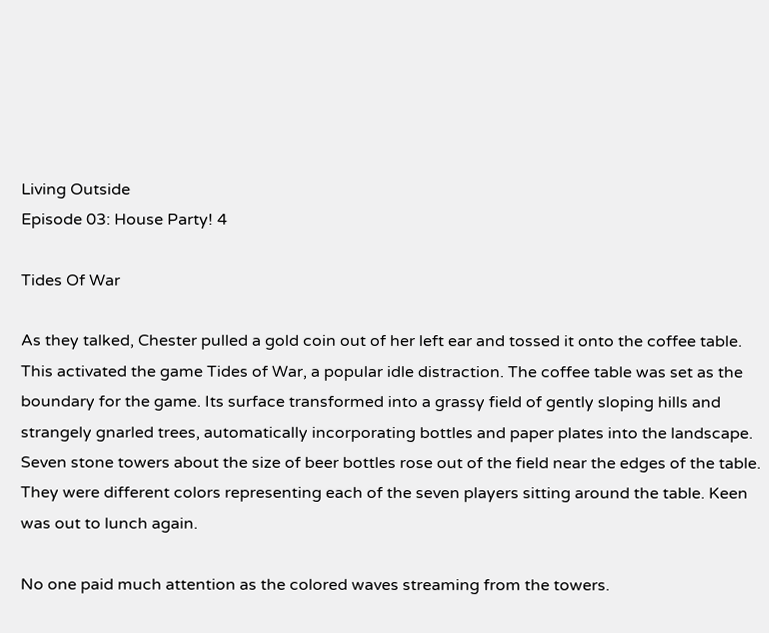Living Outside
Episode 03: House Party! 4

Tides Of War

As they talked, Chester pulled a gold coin out of her left ear and tossed it onto the coffee table. This activated the game Tides of War, a popular idle distraction. The coffee table was set as the boundary for the game. Its surface transformed into a grassy field of gently sloping hills and strangely gnarled trees, automatically incorporating bottles and paper plates into the landscape. Seven stone towers about the size of beer bottles rose out of the field near the edges of the table. They were different colors representing each of the seven players sitting around the table. Keen was out to lunch again.

No one paid much attention as the colored waves streaming from the towers.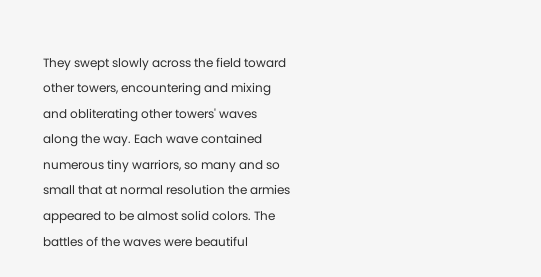They swept slowly across the field toward other towers, encountering and mixing and obliterating other towers' waves along the way. Each wave contained numerous tiny warriors, so many and so small that at normal resolution the armies appeared to be almost solid colors. The battles of the waves were beautiful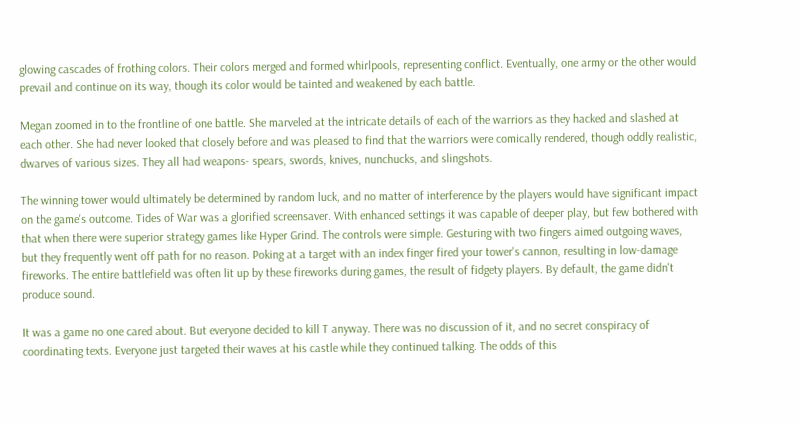glowing cascades of frothing colors. Their colors merged and formed whirlpools, representing conflict. Eventually, one army or the other would prevail and continue on its way, though its color would be tainted and weakened by each battle.

Megan zoomed in to the frontline of one battle. She marveled at the intricate details of each of the warriors as they hacked and slashed at each other. She had never looked that closely before and was pleased to find that the warriors were comically rendered, though oddly realistic, dwarves of various sizes. They all had weapons- spears, swords, knives, nunchucks, and slingshots.

The winning tower would ultimately be determined by random luck, and no matter of interference by the players would have significant impact on the game's outcome. Tides of War was a glorified screensaver. With enhanced settings it was capable of deeper play, but few bothered with that when there were superior strategy games like Hyper Grind. The controls were simple. Gesturing with two fingers aimed outgoing waves, but they frequently went off path for no reason. Poking at a target with an index finger fired your tower's cannon, resulting in low-damage fireworks. The entire battlefield was often lit up by these fireworks during games, the result of fidgety players. By default, the game didn't produce sound.

It was a game no one cared about. But everyone decided to kill T anyway. There was no discussion of it, and no secret conspiracy of coordinating texts. Everyone just targeted their waves at his castle while they continued talking. The odds of this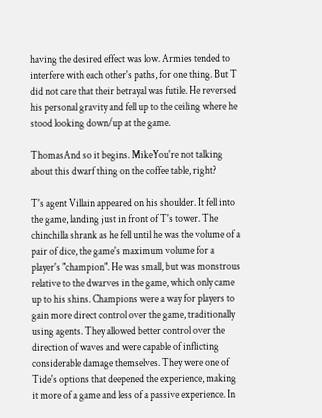having the desired effect was low. Armies tended to interfere with each other's paths, for one thing. But T did not care that their betrayal was futile. He reversed his personal gravity and fell up to the ceiling where he stood looking down/up at the game.

ThomasAnd so it begins. MikeYou're not talking about this dwarf thing on the coffee table, right?

T's agent Villain appeared on his shoulder. It fell into the game, landing just in front of T's tower. The chinchilla shrank as he fell until he was the volume of a pair of dice, the game's maximum volume for a player's "champion". He was small, but was monstrous relative to the dwarves in the game, which only came up to his shins. Champions were a way for players to gain more direct control over the game, traditionally using agents. They allowed better control over the direction of waves and were capable of inflicting considerable damage themselves. They were one of Tide's options that deepened the experience, making it more of a game and less of a passive experience. In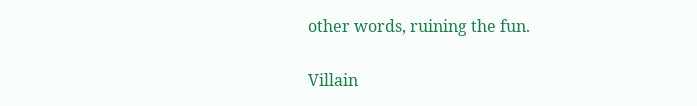other words, ruining the fun.

Villain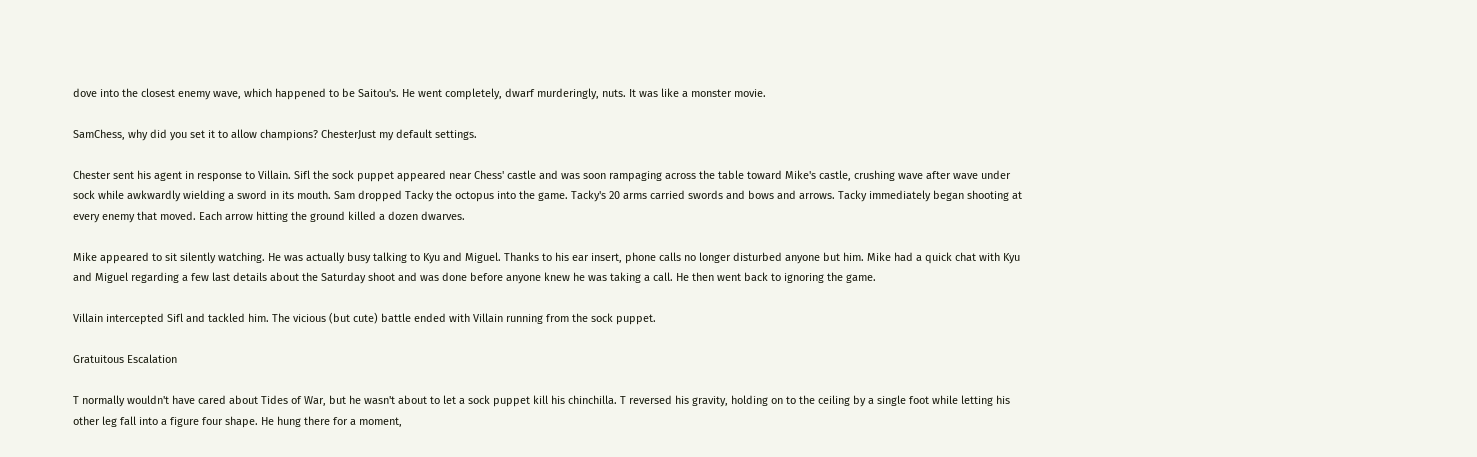dove into the closest enemy wave, which happened to be Saitou's. He went completely, dwarf murderingly, nuts. It was like a monster movie.

SamChess, why did you set it to allow champions? ChesterJust my default settings.

Chester sent his agent in response to Villain. Sifl the sock puppet appeared near Chess' castle and was soon rampaging across the table toward Mike's castle, crushing wave after wave under sock while awkwardly wielding a sword in its mouth. Sam dropped Tacky the octopus into the game. Tacky's 20 arms carried swords and bows and arrows. Tacky immediately began shooting at every enemy that moved. Each arrow hitting the ground killed a dozen dwarves.

Mike appeared to sit silently watching. He was actually busy talking to Kyu and Miguel. Thanks to his ear insert, phone calls no longer disturbed anyone but him. Mike had a quick chat with Kyu and Miguel regarding a few last details about the Saturday shoot and was done before anyone knew he was taking a call. He then went back to ignoring the game.

Villain intercepted Sifl and tackled him. The vicious (but cute) battle ended with Villain running from the sock puppet.

Gratuitous Escalation

T normally wouldn't have cared about Tides of War, but he wasn't about to let a sock puppet kill his chinchilla. T reversed his gravity, holding on to the ceiling by a single foot while letting his other leg fall into a figure four shape. He hung there for a moment,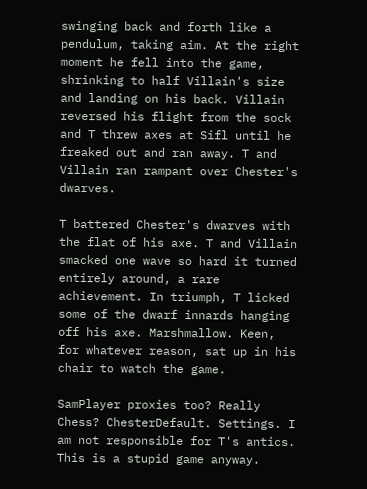swinging back and forth like a pendulum, taking aim. At the right moment he fell into the game, shrinking to half Villain's size and landing on his back. Villain reversed his flight from the sock and T threw axes at Sifl until he freaked out and ran away. T and Villain ran rampant over Chester's dwarves.

T battered Chester's dwarves with the flat of his axe. T and Villain smacked one wave so hard it turned entirely around, a rare achievement. In triumph, T licked some of the dwarf innards hanging off his axe. Marshmallow. Keen, for whatever reason, sat up in his chair to watch the game.

SamPlayer proxies too? Really Chess? ChesterDefault. Settings. I am not responsible for T's antics. This is a stupid game anyway.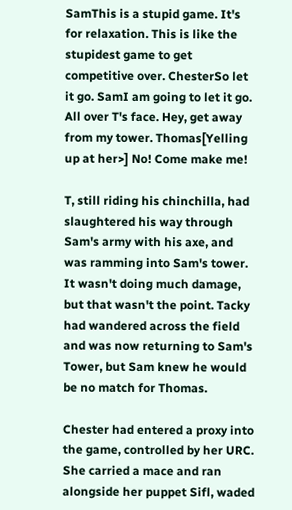SamThis is a stupid game. It's for relaxation. This is like the stupidest game to get competitive over. ChesterSo let it go. SamI am going to let it go. All over T's face. Hey, get away from my tower. Thomas[Yelling up at her>] No! Come make me!

T, still riding his chinchilla, had slaughtered his way through Sam's army with his axe, and was ramming into Sam's tower. It wasn't doing much damage, but that wasn't the point. Tacky had wandered across the field and was now returning to Sam's Tower, but Sam knew he would be no match for Thomas.

Chester had entered a proxy into the game, controlled by her URC. She carried a mace and ran alongside her puppet Sifl, waded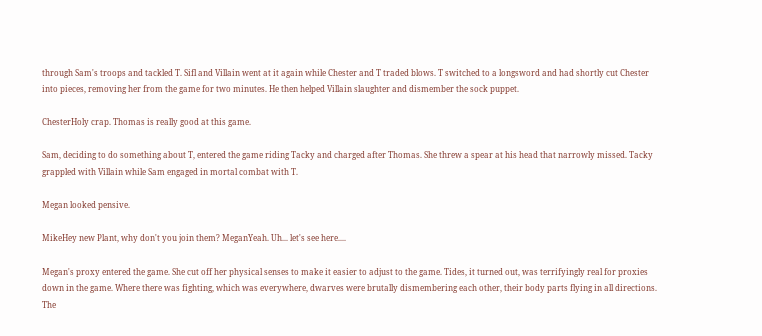through Sam's troops and tackled T. Sifl and Villain went at it again while Chester and T traded blows. T switched to a longsword and had shortly cut Chester into pieces, removing her from the game for two minutes. He then helped Villain slaughter and dismember the sock puppet.

ChesterHoly crap. Thomas is really good at this game.

Sam, deciding to do something about T, entered the game riding Tacky and charged after Thomas. She threw a spear at his head that narrowly missed. Tacky grappled with Villain while Sam engaged in mortal combat with T.

Megan looked pensive.

MikeHey new Plant, why don't you join them? MeganYeah. Uh... let's see here....

Megan's proxy entered the game. She cut off her physical senses to make it easier to adjust to the game. Tides, it turned out, was terrifyingly real for proxies down in the game. Where there was fighting, which was everywhere, dwarves were brutally dismembering each other, their body parts flying in all directions. The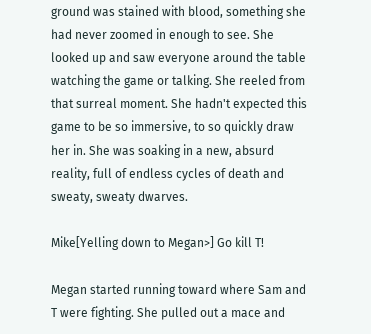ground was stained with blood, something she had never zoomed in enough to see. She looked up and saw everyone around the table watching the game or talking. She reeled from that surreal moment. She hadn't expected this game to be so immersive, to so quickly draw her in. She was soaking in a new, absurd reality, full of endless cycles of death and sweaty, sweaty dwarves.

Mike[Yelling down to Megan>] Go kill T!

Megan started running toward where Sam and T were fighting. She pulled out a mace and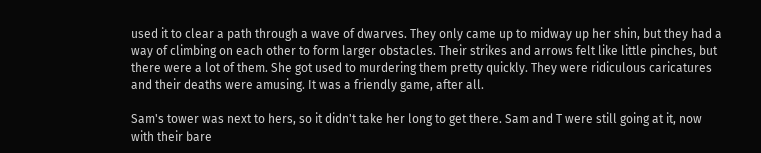used it to clear a path through a wave of dwarves. They only came up to midway up her shin, but they had a way of climbing on each other to form larger obstacles. Their strikes and arrows felt like little pinches, but there were a lot of them. She got used to murdering them pretty quickly. They were ridiculous caricatures and their deaths were amusing. It was a friendly game, after all.

Sam's tower was next to hers, so it didn't take her long to get there. Sam and T were still going at it, now with their bare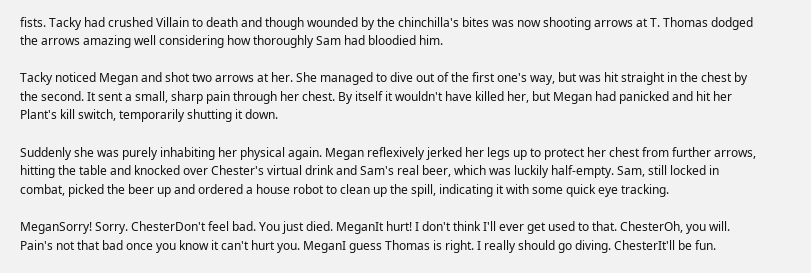fists. Tacky had crushed Villain to death and though wounded by the chinchilla's bites was now shooting arrows at T. Thomas dodged the arrows amazing well considering how thoroughly Sam had bloodied him.

Tacky noticed Megan and shot two arrows at her. She managed to dive out of the first one's way, but was hit straight in the chest by the second. It sent a small, sharp pain through her chest. By itself it wouldn't have killed her, but Megan had panicked and hit her Plant's kill switch, temporarily shutting it down.

Suddenly she was purely inhabiting her physical again. Megan reflexively jerked her legs up to protect her chest from further arrows, hitting the table and knocked over Chester's virtual drink and Sam's real beer, which was luckily half-empty. Sam, still locked in combat, picked the beer up and ordered a house robot to clean up the spill, indicating it with some quick eye tracking.

MeganSorry! Sorry. ChesterDon't feel bad. You just died. MeganIt hurt! I don't think I'll ever get used to that. ChesterOh, you will. Pain's not that bad once you know it can't hurt you. MeganI guess Thomas is right. I really should go diving. ChesterIt'll be fun.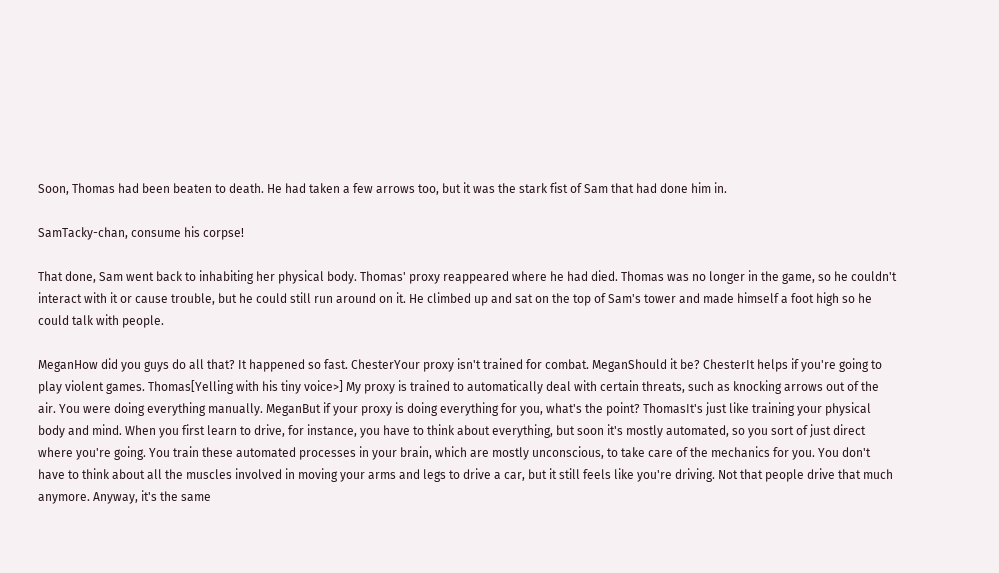Soon, Thomas had been beaten to death. He had taken a few arrows too, but it was the stark fist of Sam that had done him in.

SamTacky-chan, consume his corpse!

That done, Sam went back to inhabiting her physical body. Thomas' proxy reappeared where he had died. Thomas was no longer in the game, so he couldn't interact with it or cause trouble, but he could still run around on it. He climbed up and sat on the top of Sam's tower and made himself a foot high so he could talk with people.

MeganHow did you guys do all that? It happened so fast. ChesterYour proxy isn't trained for combat. MeganShould it be? ChesterIt helps if you're going to play violent games. Thomas[Yelling with his tiny voice>] My proxy is trained to automatically deal with certain threats, such as knocking arrows out of the air. You were doing everything manually. MeganBut if your proxy is doing everything for you, what's the point? ThomasIt's just like training your physical body and mind. When you first learn to drive, for instance, you have to think about everything, but soon it's mostly automated, so you sort of just direct where you're going. You train these automated processes in your brain, which are mostly unconscious, to take care of the mechanics for you. You don't have to think about all the muscles involved in moving your arms and legs to drive a car, but it still feels like you're driving. Not that people drive that much anymore. Anyway, it's the same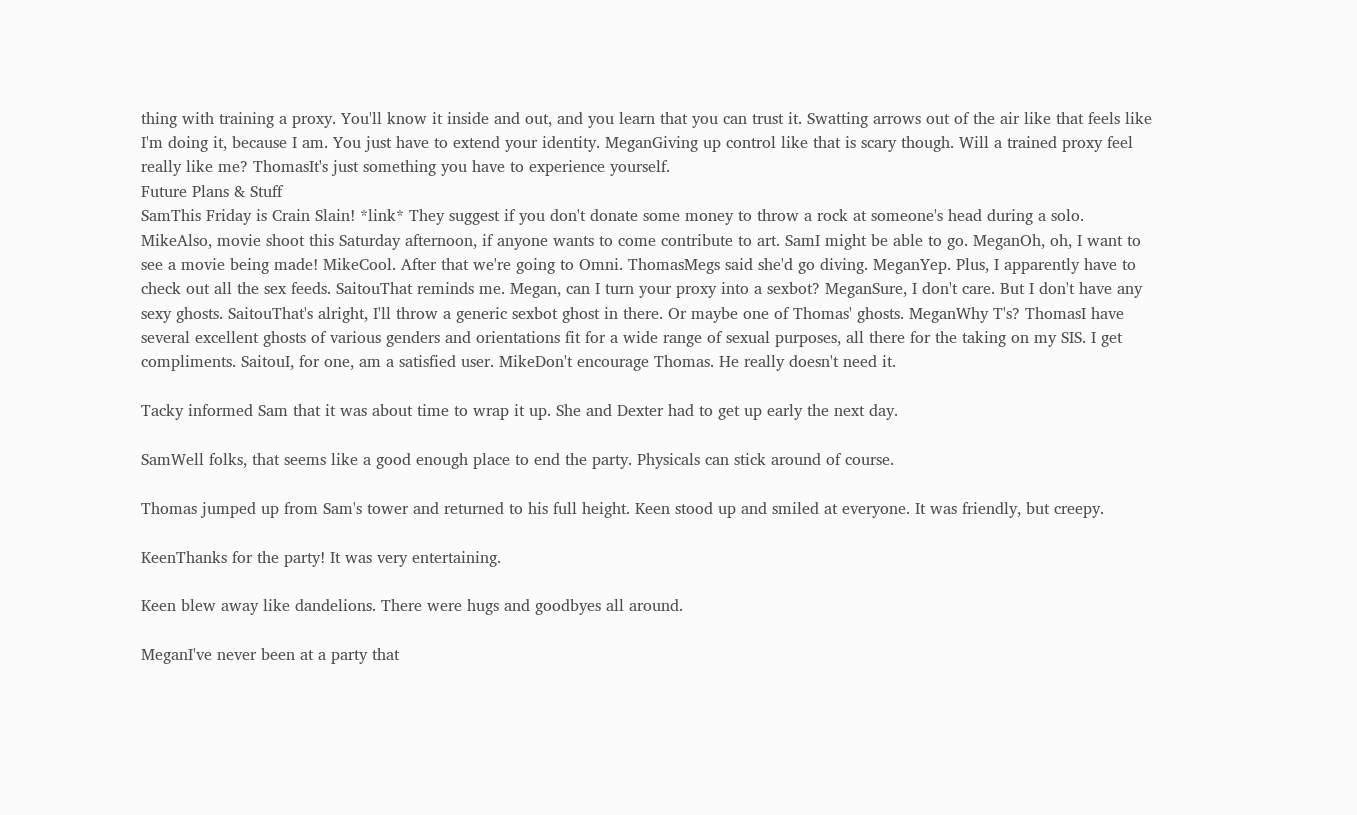thing with training a proxy. You'll know it inside and out, and you learn that you can trust it. Swatting arrows out of the air like that feels like I'm doing it, because I am. You just have to extend your identity. MeganGiving up control like that is scary though. Will a trained proxy feel really like me? ThomasIt's just something you have to experience yourself.
Future Plans & Stuff
SamThis Friday is Crain Slain! *link* They suggest if you don't donate some money to throw a rock at someone's head during a solo. MikeAlso, movie shoot this Saturday afternoon, if anyone wants to come contribute to art. SamI might be able to go. MeganOh, oh, I want to see a movie being made! MikeCool. After that we're going to Omni. ThomasMegs said she'd go diving. MeganYep. Plus, I apparently have to check out all the sex feeds. SaitouThat reminds me. Megan, can I turn your proxy into a sexbot? MeganSure, I don't care. But I don't have any sexy ghosts. SaitouThat's alright, I'll throw a generic sexbot ghost in there. Or maybe one of Thomas' ghosts. MeganWhy T's? ThomasI have several excellent ghosts of various genders and orientations fit for a wide range of sexual purposes, all there for the taking on my SIS. I get compliments. SaitouI, for one, am a satisfied user. MikeDon't encourage Thomas. He really doesn't need it.

Tacky informed Sam that it was about time to wrap it up. She and Dexter had to get up early the next day.

SamWell folks, that seems like a good enough place to end the party. Physicals can stick around of course.

Thomas jumped up from Sam's tower and returned to his full height. Keen stood up and smiled at everyone. It was friendly, but creepy.

KeenThanks for the party! It was very entertaining.

Keen blew away like dandelions. There were hugs and goodbyes all around.

MeganI've never been at a party that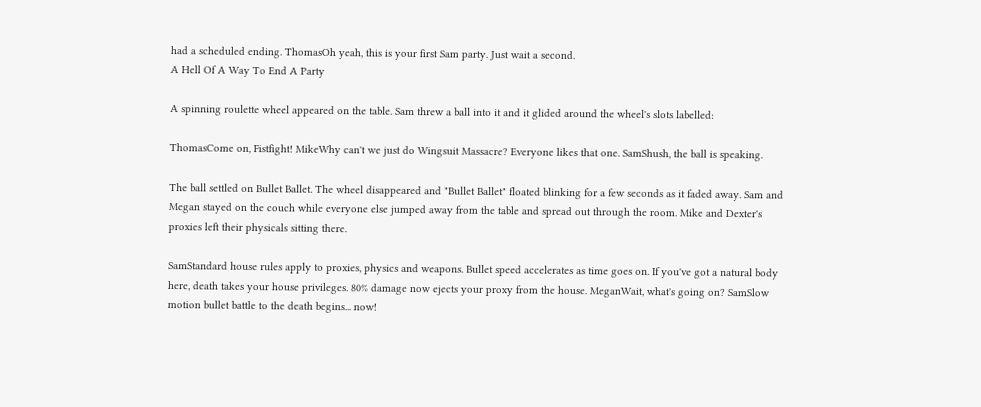had a scheduled ending. ThomasOh yeah, this is your first Sam party. Just wait a second.
A Hell Of A Way To End A Party

A spinning roulette wheel appeared on the table. Sam threw a ball into it and it glided around the wheel's slots labelled:

ThomasCome on, Fistfight! MikeWhy can't we just do Wingsuit Massacre? Everyone likes that one. SamShush, the ball is speaking.

The ball settled on Bullet Ballet. The wheel disappeared and "Bullet Ballet" floated blinking for a few seconds as it faded away. Sam and Megan stayed on the couch while everyone else jumped away from the table and spread out through the room. Mike and Dexter's proxies left their physicals sitting there.

SamStandard house rules apply to proxies, physics and weapons. Bullet speed accelerates as time goes on. If you've got a natural body here, death takes your house privileges. 80% damage now ejects your proxy from the house. MeganWait, what's going on? SamSlow motion bullet battle to the death begins... now!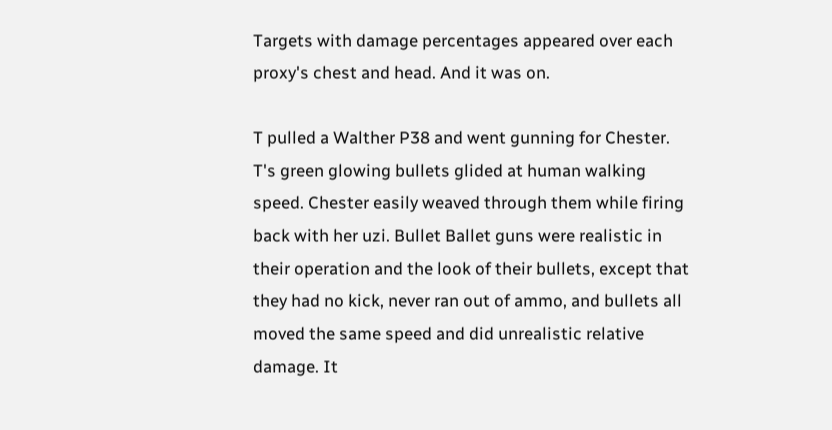Targets with damage percentages appeared over each proxy's chest and head. And it was on.

T pulled a Walther P38 and went gunning for Chester. T's green glowing bullets glided at human walking speed. Chester easily weaved through them while firing back with her uzi. Bullet Ballet guns were realistic in their operation and the look of their bullets, except that they had no kick, never ran out of ammo, and bullets all moved the same speed and did unrealistic relative damage. It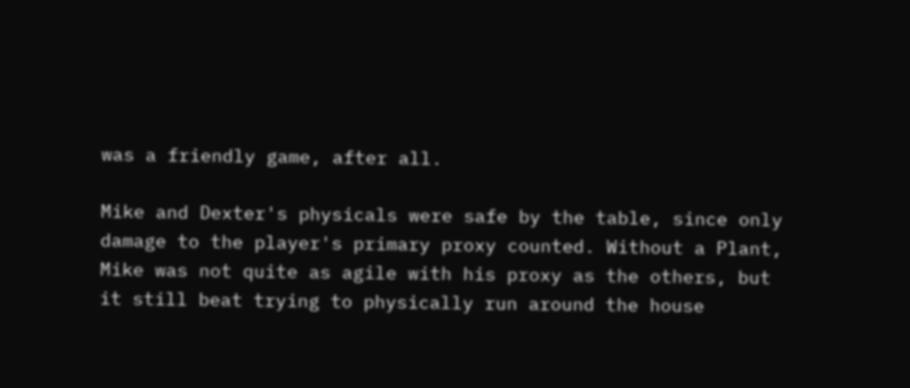was a friendly game, after all.

Mike and Dexter's physicals were safe by the table, since only damage to the player's primary proxy counted. Without a Plant, Mike was not quite as agile with his proxy as the others, but it still beat trying to physically run around the house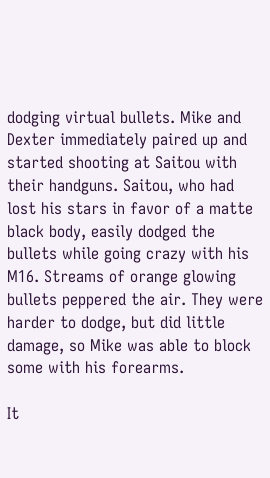dodging virtual bullets. Mike and Dexter immediately paired up and started shooting at Saitou with their handguns. Saitou, who had lost his stars in favor of a matte black body, easily dodged the bullets while going crazy with his M16. Streams of orange glowing bullets peppered the air. They were harder to dodge, but did little damage, so Mike was able to block some with his forearms.

It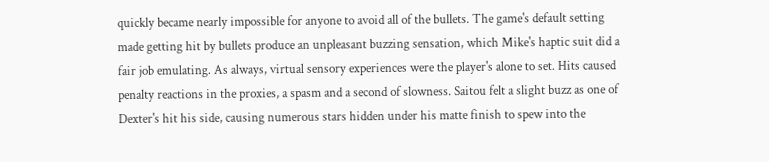quickly became nearly impossible for anyone to avoid all of the bullets. The game's default setting made getting hit by bullets produce an unpleasant buzzing sensation, which Mike's haptic suit did a fair job emulating. As always, virtual sensory experiences were the player's alone to set. Hits caused penalty reactions in the proxies, a spasm and a second of slowness. Saitou felt a slight buzz as one of Dexter's hit his side, causing numerous stars hidden under his matte finish to spew into the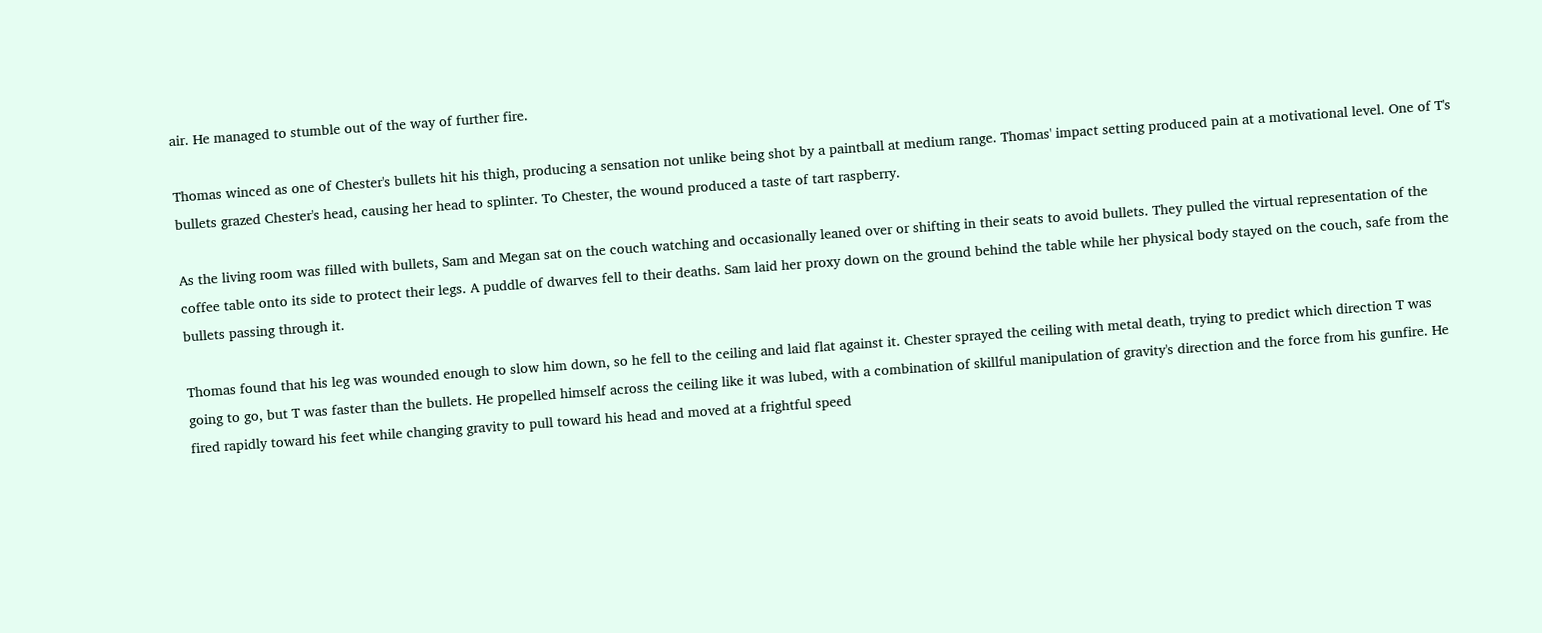air. He managed to stumble out of the way of further fire.

Thomas winced as one of Chester's bullets hit his thigh, producing a sensation not unlike being shot by a paintball at medium range. Thomas' impact setting produced pain at a motivational level. One of T's bullets grazed Chester's head, causing her head to splinter. To Chester, the wound produced a taste of tart raspberry.

As the living room was filled with bullets, Sam and Megan sat on the couch watching and occasionally leaned over or shifting in their seats to avoid bullets. They pulled the virtual representation of the coffee table onto its side to protect their legs. A puddle of dwarves fell to their deaths. Sam laid her proxy down on the ground behind the table while her physical body stayed on the couch, safe from the bullets passing through it.

Thomas found that his leg was wounded enough to slow him down, so he fell to the ceiling and laid flat against it. Chester sprayed the ceiling with metal death, trying to predict which direction T was going to go, but T was faster than the bullets. He propelled himself across the ceiling like it was lubed, with a combination of skillful manipulation of gravity's direction and the force from his gunfire. He fired rapidly toward his feet while changing gravity to pull toward his head and moved at a frightful speed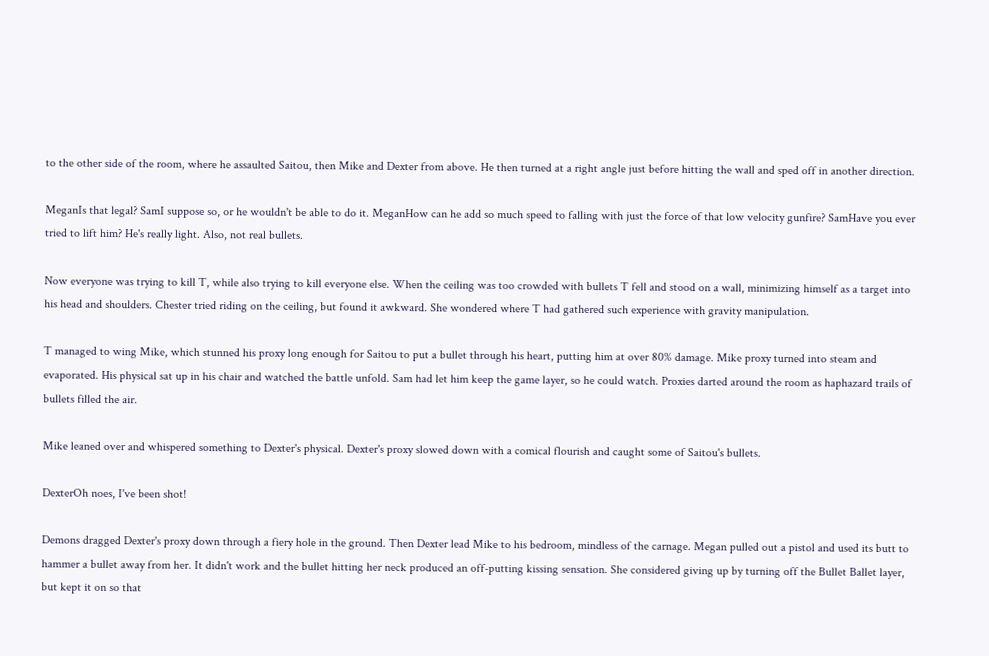to the other side of the room, where he assaulted Saitou, then Mike and Dexter from above. He then turned at a right angle just before hitting the wall and sped off in another direction.

MeganIs that legal? SamI suppose so, or he wouldn't be able to do it. MeganHow can he add so much speed to falling with just the force of that low velocity gunfire? SamHave you ever tried to lift him? He's really light. Also, not real bullets.

Now everyone was trying to kill T, while also trying to kill everyone else. When the ceiling was too crowded with bullets T fell and stood on a wall, minimizing himself as a target into his head and shoulders. Chester tried riding on the ceiling, but found it awkward. She wondered where T had gathered such experience with gravity manipulation.

T managed to wing Mike, which stunned his proxy long enough for Saitou to put a bullet through his heart, putting him at over 80% damage. Mike proxy turned into steam and evaporated. His physical sat up in his chair and watched the battle unfold. Sam had let him keep the game layer, so he could watch. Proxies darted around the room as haphazard trails of bullets filled the air.

Mike leaned over and whispered something to Dexter's physical. Dexter's proxy slowed down with a comical flourish and caught some of Saitou's bullets.

DexterOh noes, I've been shot!

Demons dragged Dexter's proxy down through a fiery hole in the ground. Then Dexter lead Mike to his bedroom, mindless of the carnage. Megan pulled out a pistol and used its butt to hammer a bullet away from her. It didn't work and the bullet hitting her neck produced an off-putting kissing sensation. She considered giving up by turning off the Bullet Ballet layer, but kept it on so that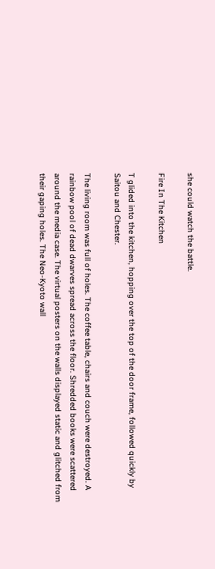she could watch the battle.

Fire In The Kitchen

T glided into the kitchen, hopping over the top of the door frame, followed quickly by Saitou and Chester.

The living room was full of holes. The coffee table, chairs and couch were destroyed. A rainbow pool of dead dwarves spread across the floor. Shredded books were scattered around the media case. The virtual posters on the walls displayed static and glitched from their gaping holes. The Neo-Kyoto wall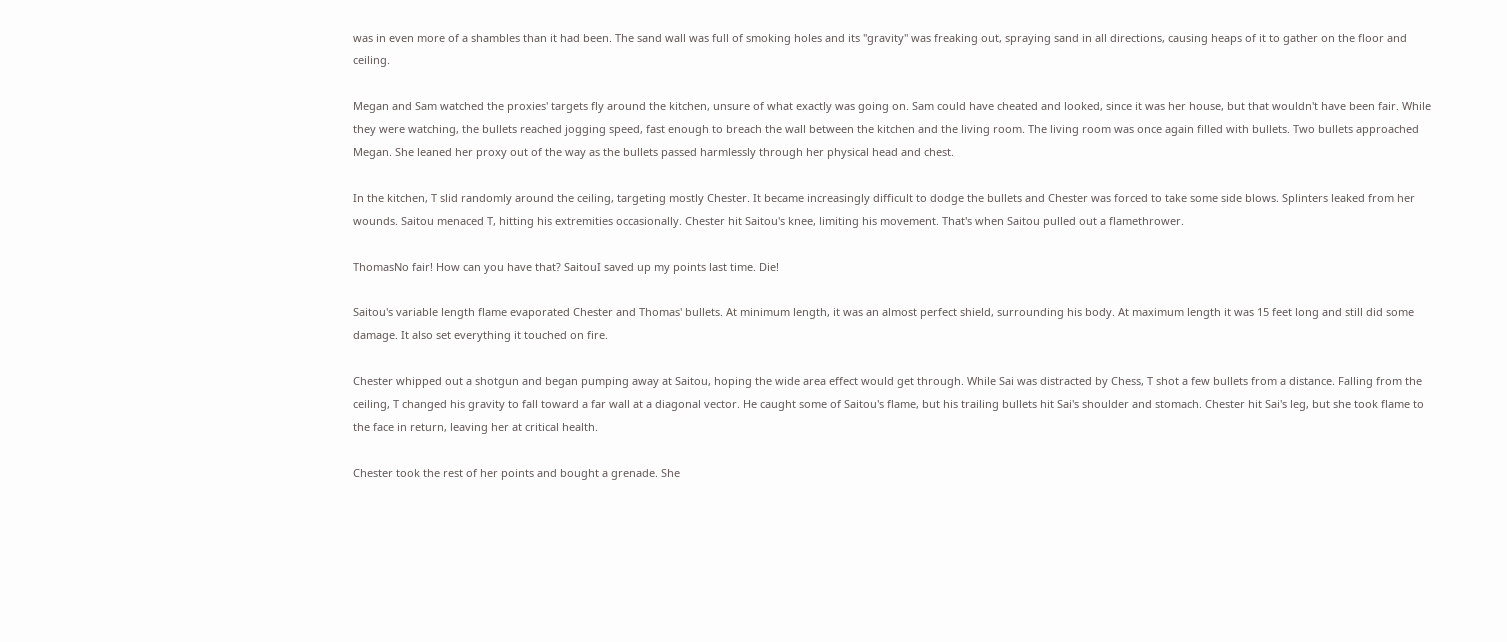was in even more of a shambles than it had been. The sand wall was full of smoking holes and its "gravity" was freaking out, spraying sand in all directions, causing heaps of it to gather on the floor and ceiling.

Megan and Sam watched the proxies' targets fly around the kitchen, unsure of what exactly was going on. Sam could have cheated and looked, since it was her house, but that wouldn't have been fair. While they were watching, the bullets reached jogging speed, fast enough to breach the wall between the kitchen and the living room. The living room was once again filled with bullets. Two bullets approached Megan. She leaned her proxy out of the way as the bullets passed harmlessly through her physical head and chest.

In the kitchen, T slid randomly around the ceiling, targeting mostly Chester. It became increasingly difficult to dodge the bullets and Chester was forced to take some side blows. Splinters leaked from her wounds. Saitou menaced T, hitting his extremities occasionally. Chester hit Saitou's knee, limiting his movement. That's when Saitou pulled out a flamethrower.

ThomasNo fair! How can you have that? SaitouI saved up my points last time. Die!

Saitou's variable length flame evaporated Chester and Thomas' bullets. At minimum length, it was an almost perfect shield, surrounding his body. At maximum length it was 15 feet long and still did some damage. It also set everything it touched on fire.

Chester whipped out a shotgun and began pumping away at Saitou, hoping the wide area effect would get through. While Sai was distracted by Chess, T shot a few bullets from a distance. Falling from the ceiling, T changed his gravity to fall toward a far wall at a diagonal vector. He caught some of Saitou's flame, but his trailing bullets hit Sai's shoulder and stomach. Chester hit Sai's leg, but she took flame to the face in return, leaving her at critical health.

Chester took the rest of her points and bought a grenade. She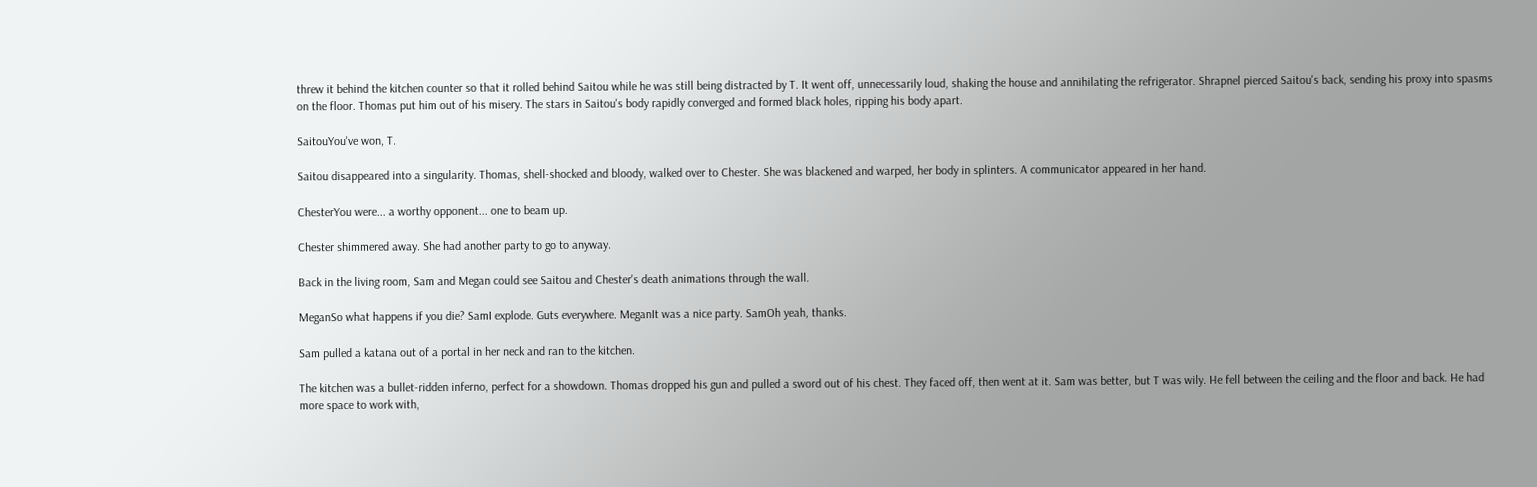threw it behind the kitchen counter so that it rolled behind Saitou while he was still being distracted by T. It went off, unnecessarily loud, shaking the house and annihilating the refrigerator. Shrapnel pierced Saitou's back, sending his proxy into spasms on the floor. Thomas put him out of his misery. The stars in Saitou's body rapidly converged and formed black holes, ripping his body apart.

SaitouYou've won, T.

Saitou disappeared into a singularity. Thomas, shell-shocked and bloody, walked over to Chester. She was blackened and warped, her body in splinters. A communicator appeared in her hand.

ChesterYou were... a worthy opponent... one to beam up.

Chester shimmered away. She had another party to go to anyway.

Back in the living room, Sam and Megan could see Saitou and Chester's death animations through the wall.

MeganSo what happens if you die? SamI explode. Guts everywhere. MeganIt was a nice party. SamOh yeah, thanks.

Sam pulled a katana out of a portal in her neck and ran to the kitchen.

The kitchen was a bullet-ridden inferno, perfect for a showdown. Thomas dropped his gun and pulled a sword out of his chest. They faced off, then went at it. Sam was better, but T was wily. He fell between the ceiling and the floor and back. He had more space to work with,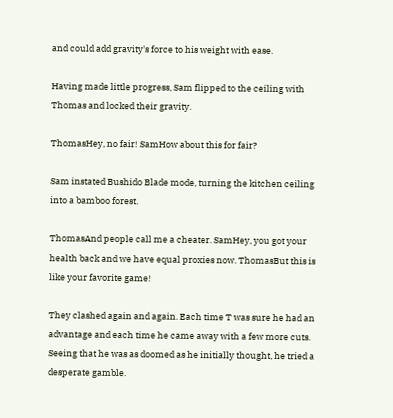and could add gravity's force to his weight with ease.

Having made little progress, Sam flipped to the ceiling with Thomas and locked their gravity.

ThomasHey, no fair! SamHow about this for fair?

Sam instated Bushido Blade mode, turning the kitchen ceiling into a bamboo forest.

ThomasAnd people call me a cheater. SamHey, you got your health back and we have equal proxies now. ThomasBut this is like your favorite game!

They clashed again and again. Each time T was sure he had an advantage and each time he came away with a few more cuts. Seeing that he was as doomed as he initially thought, he tried a desperate gamble.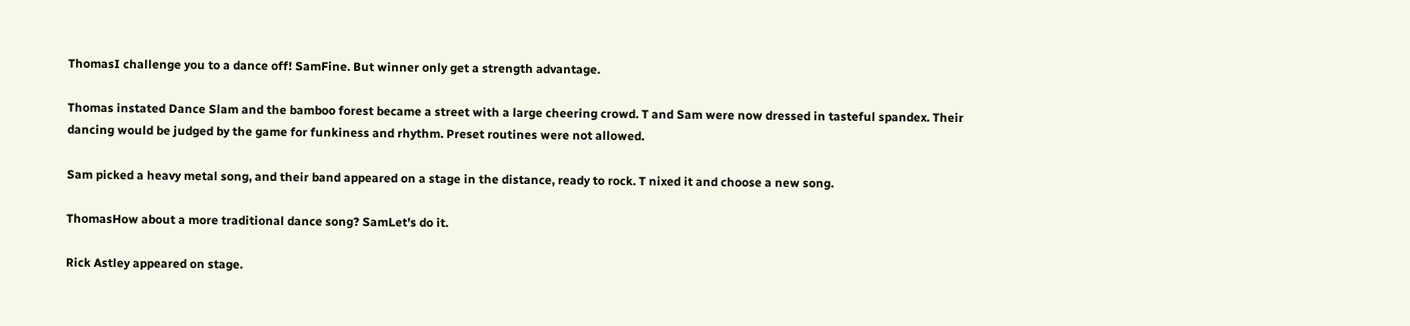ThomasI challenge you to a dance off! SamFine. But winner only get a strength advantage.

Thomas instated Dance Slam and the bamboo forest became a street with a large cheering crowd. T and Sam were now dressed in tasteful spandex. Their dancing would be judged by the game for funkiness and rhythm. Preset routines were not allowed.

Sam picked a heavy metal song, and their band appeared on a stage in the distance, ready to rock. T nixed it and choose a new song.

ThomasHow about a more traditional dance song? SamLet's do it.

Rick Astley appeared on stage.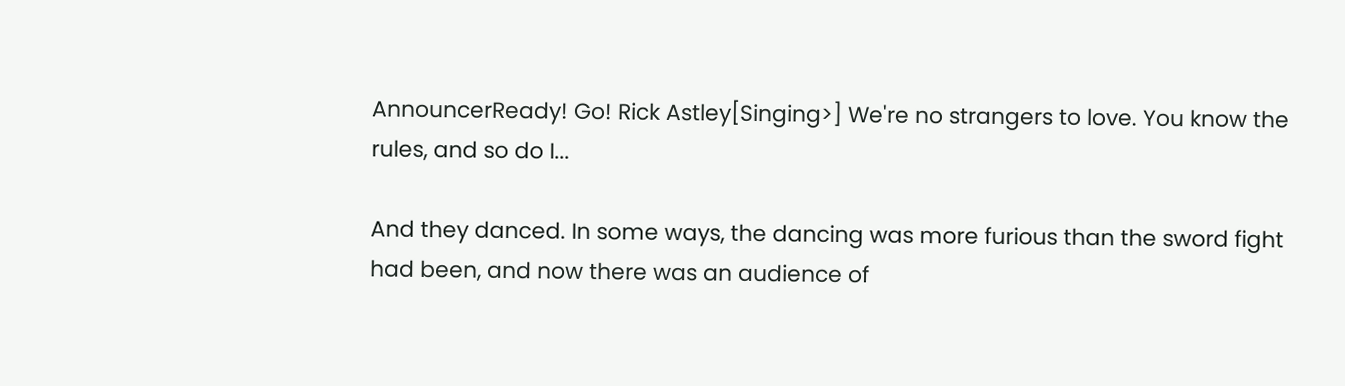AnnouncerReady! Go! Rick Astley[Singing>] We're no strangers to love. You know the rules, and so do I...

And they danced. In some ways, the dancing was more furious than the sword fight had been, and now there was an audience of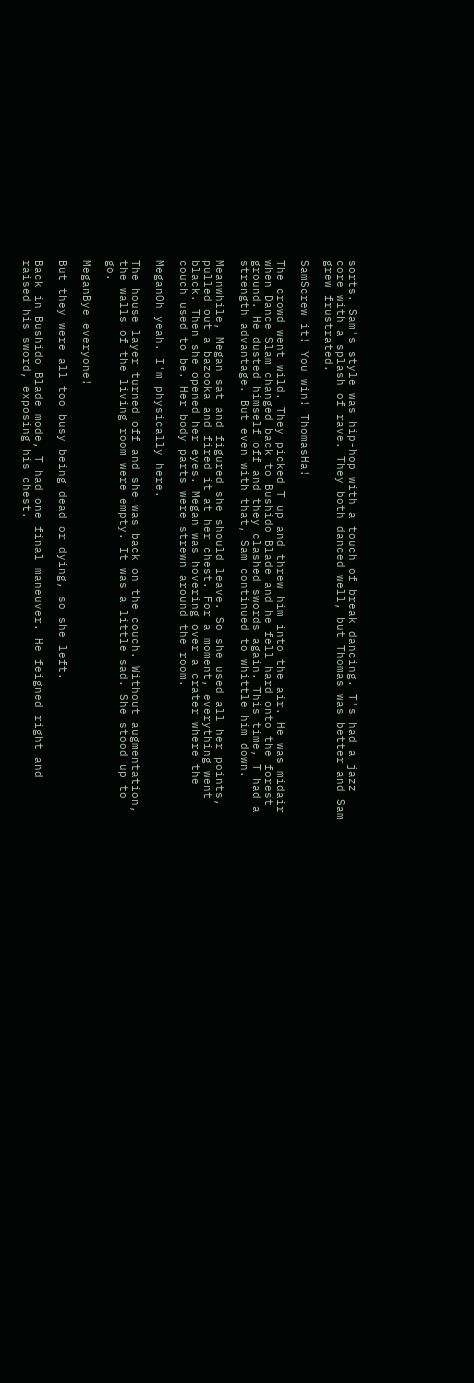sorts. Sam's style was hip-hop with a touch of break dancing. T's had a jazz core with a splash of rave. They both danced well, but Thomas was better and Sam grew frustrated.

SamScrew it! You win! ThomasHa!

The crowd went wild. They picked T up and threw him into the air. He was midair when Dance Slam changed back to Bushido Blade and he fell hard onto the forest ground. He dusted himself off and they clashed swords again. This time, T had a strength advantage. But even with that, Sam continued to whittle him down.

Meanwhile, Megan sat and figured she should leave. So she used all her points, pulled out a bazooka and fired it at her chest. For a moment, everything went black. Then she opened her eyes. Megan was hovering over a crater where the couch used to be. Her body parts were strewn around the room.

MeganOh yeah. I'm physically here.

The house layer turned off and she was back on the couch. Without augmentation, the walls of the living room were empty. It was a little sad. She stood up to go.

MeganBye everyone!

But they were all too busy being dead or dying, so she left.

Back in Bushido Blade mode, T had one final maneuver. He feigned right and raised his sword, exposing his chest.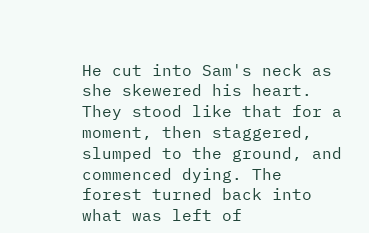He cut into Sam's neck as she skewered his heart. They stood like that for a moment, then staggered, slumped to the ground, and commenced dying. The forest turned back into what was left of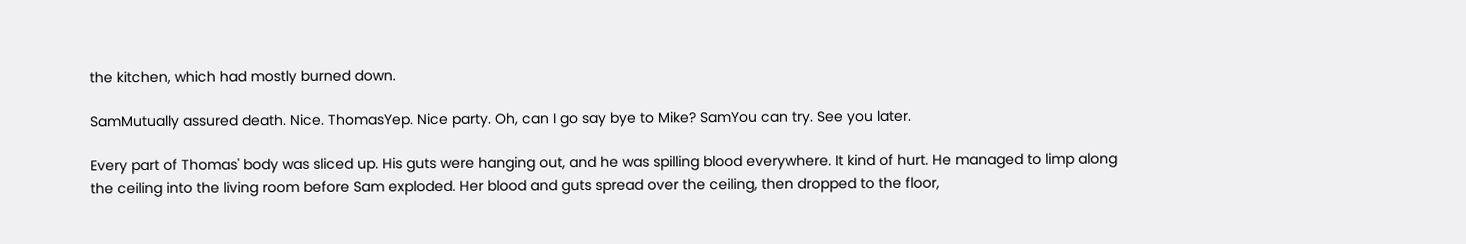the kitchen, which had mostly burned down.

SamMutually assured death. Nice. ThomasYep. Nice party. Oh, can I go say bye to Mike? SamYou can try. See you later.

Every part of Thomas' body was sliced up. His guts were hanging out, and he was spilling blood everywhere. It kind of hurt. He managed to limp along the ceiling into the living room before Sam exploded. Her blood and guts spread over the ceiling, then dropped to the floor,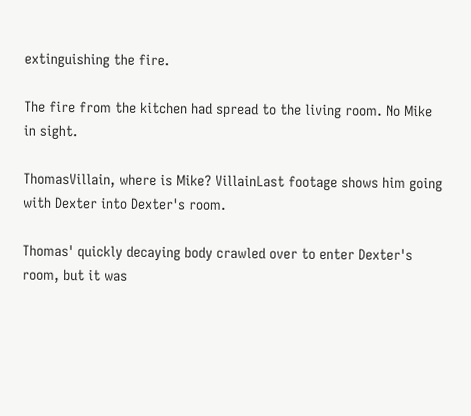extinguishing the fire.

The fire from the kitchen had spread to the living room. No Mike in sight.

ThomasVillain, where is Mike? VillainLast footage shows him going with Dexter into Dexter's room.

Thomas' quickly decaying body crawled over to enter Dexter's room, but it was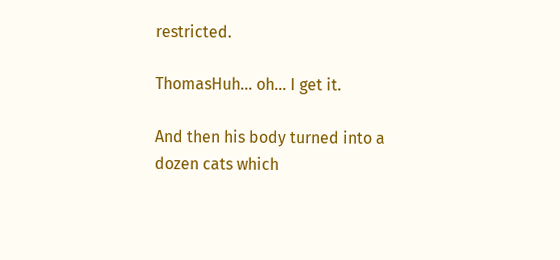restricted.

ThomasHuh... oh... I get it.

And then his body turned into a dozen cats which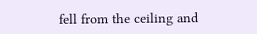fell from the ceiling and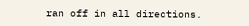ran off in all directions.